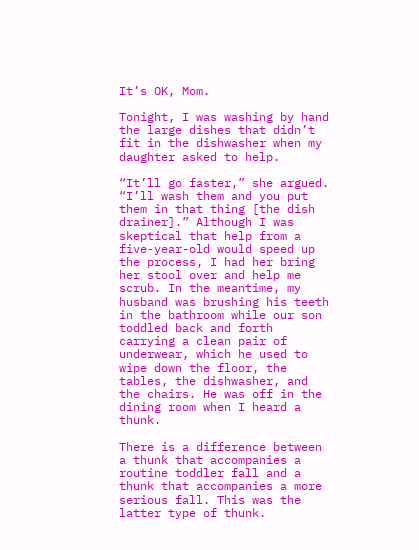It’s OK, Mom.

Tonight, I was washing by hand the large dishes that didn’t fit in the dishwasher when my daughter asked to help.

“It’ll go faster,” she argued. “I’ll wash them and you put them in that thing [the dish drainer].” Although I was skeptical that help from a five-year-old would speed up the process, I had her bring her stool over and help me scrub. In the meantime, my husband was brushing his teeth in the bathroom while our son toddled back and forth carrying a clean pair of underwear, which he used to wipe down the floor, the tables, the dishwasher, and the chairs. He was off in the dining room when I heard a thunk.

There is a difference between a thunk that accompanies a routine toddler fall and a thunk that accompanies a more serious fall. This was the latter type of thunk.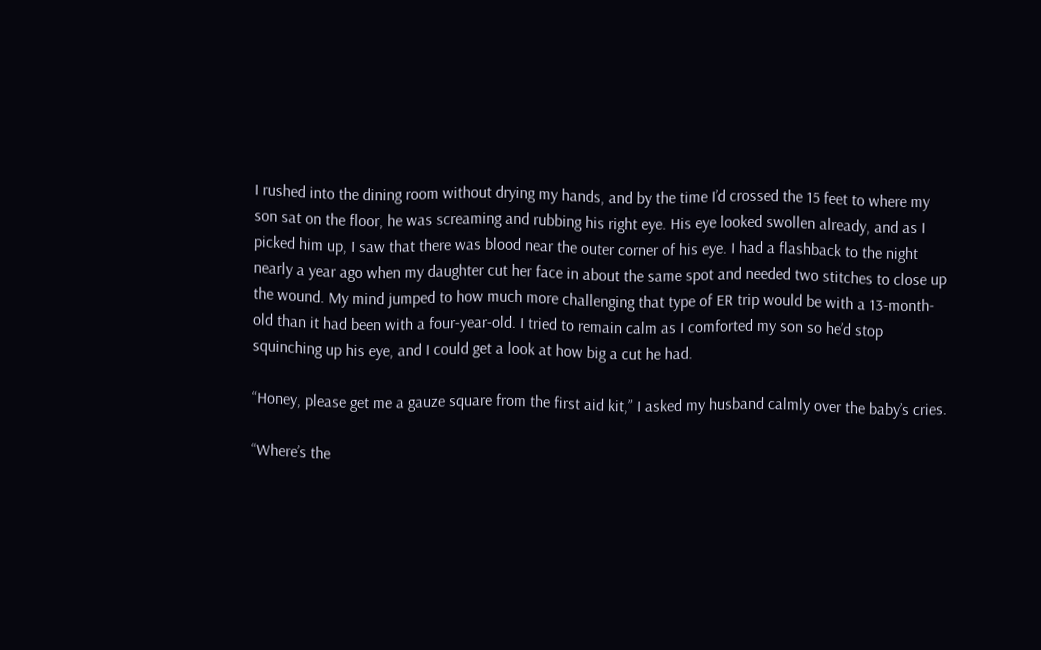I rushed into the dining room without drying my hands, and by the time I’d crossed the 15 feet to where my son sat on the floor, he was screaming and rubbing his right eye. His eye looked swollen already, and as I picked him up, I saw that there was blood near the outer corner of his eye. I had a flashback to the night nearly a year ago when my daughter cut her face in about the same spot and needed two stitches to close up the wound. My mind jumped to how much more challenging that type of ER trip would be with a 13-month-old than it had been with a four-year-old. I tried to remain calm as I comforted my son so he’d stop squinching up his eye, and I could get a look at how big a cut he had.

“Honey, please get me a gauze square from the first aid kit,” I asked my husband calmly over the baby’s cries.

“Where’s the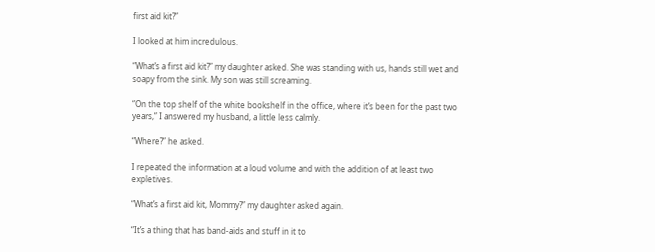first aid kit?”

I looked at him incredulous.

“What’s a first aid kit?” my daughter asked. She was standing with us, hands still wet and soapy from the sink. My son was still screaming.

“On the top shelf of the white bookshelf in the office, where it’s been for the past two years,” I answered my husband, a little less calmly.

“Where?” he asked.

I repeated the information at a loud volume and with the addition of at least two expletives.

“What’s a first aid kit, Mommy?” my daughter asked again.

“It’s a thing that has band-aids and stuff in it to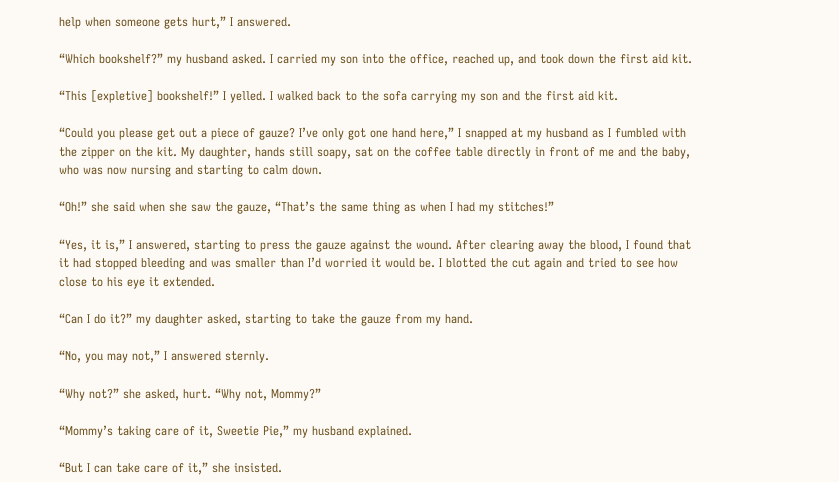help when someone gets hurt,” I answered.

“Which bookshelf?” my husband asked. I carried my son into the office, reached up, and took down the first aid kit.

“This [expletive] bookshelf!” I yelled. I walked back to the sofa carrying my son and the first aid kit.

“Could you please get out a piece of gauze? I’ve only got one hand here,” I snapped at my husband as I fumbled with the zipper on the kit. My daughter, hands still soapy, sat on the coffee table directly in front of me and the baby, who was now nursing and starting to calm down.

“Oh!” she said when she saw the gauze, “That’s the same thing as when I had my stitches!”

“Yes, it is,” I answered, starting to press the gauze against the wound. After clearing away the blood, I found that it had stopped bleeding and was smaller than I’d worried it would be. I blotted the cut again and tried to see how close to his eye it extended.

“Can I do it?” my daughter asked, starting to take the gauze from my hand.

“No, you may not,” I answered sternly.

“Why not?” she asked, hurt. “Why not, Mommy?”

“Mommy’s taking care of it, Sweetie Pie,” my husband explained.

“But I can take care of it,” she insisted.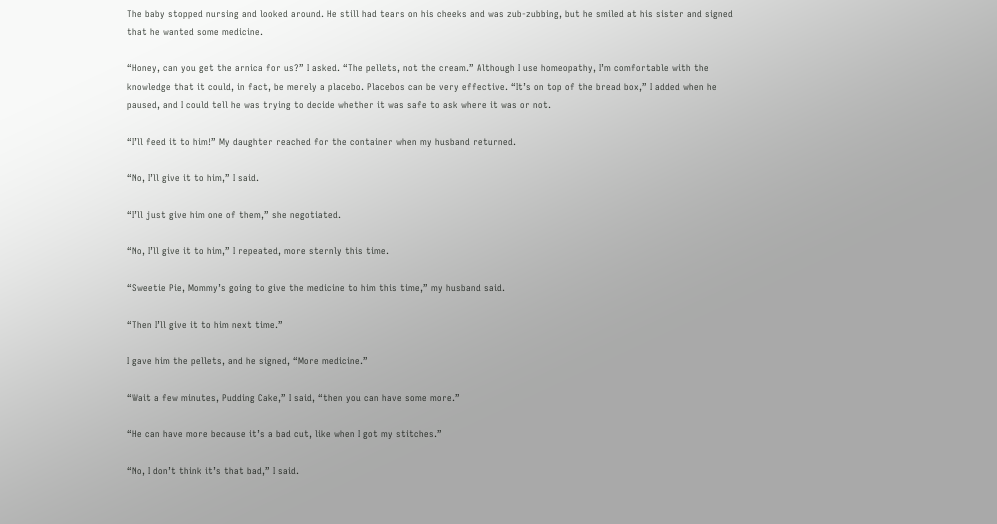The baby stopped nursing and looked around. He still had tears on his cheeks and was zub-zubbing, but he smiled at his sister and signed that he wanted some medicine.

“Honey, can you get the arnica for us?” I asked. “The pellets, not the cream.” Although I use homeopathy, I’m comfortable with the knowledge that it could, in fact, be merely a placebo. Placebos can be very effective. “It’s on top of the bread box,” I added when he paused, and I could tell he was trying to decide whether it was safe to ask where it was or not.

“I’ll feed it to him!” My daughter reached for the container when my husband returned.

“No, I’ll give it to him,” I said.

“I’ll just give him one of them,” she negotiated.

“No, I’ll give it to him,” I repeated, more sternly this time.

“Sweetie Pie, Mommy’s going to give the medicine to him this time,” my husband said.

“Then I’ll give it to him next time.”

I gave him the pellets, and he signed, “More medicine.”

“Wait a few minutes, Pudding Cake,” I said, “then you can have some more.”

“He can have more because it’s a bad cut, like when I got my stitches.”

“No, I don’t think it’s that bad,” I said.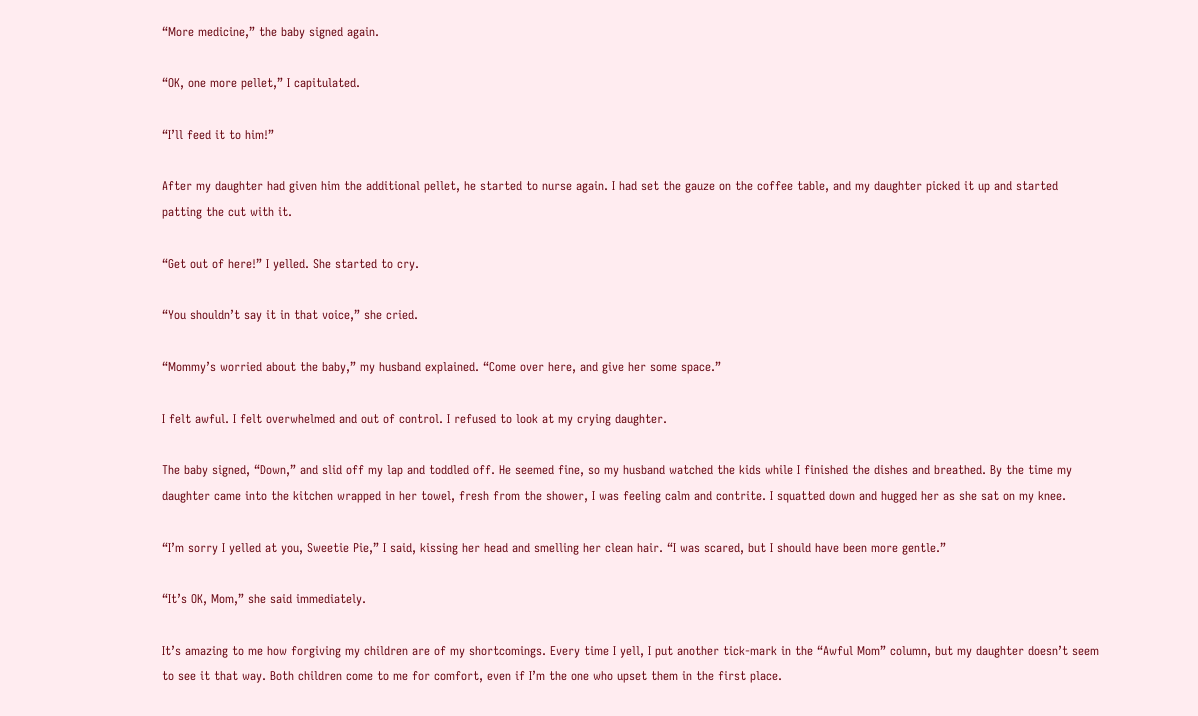“More medicine,” the baby signed again.

“OK, one more pellet,” I capitulated.

“I’ll feed it to him!”

After my daughter had given him the additional pellet, he started to nurse again. I had set the gauze on the coffee table, and my daughter picked it up and started patting the cut with it.

“Get out of here!” I yelled. She started to cry.

“You shouldn’t say it in that voice,” she cried.

“Mommy’s worried about the baby,” my husband explained. “Come over here, and give her some space.”

I felt awful. I felt overwhelmed and out of control. I refused to look at my crying daughter.

The baby signed, “Down,” and slid off my lap and toddled off. He seemed fine, so my husband watched the kids while I finished the dishes and breathed. By the time my daughter came into the kitchen wrapped in her towel, fresh from the shower, I was feeling calm and contrite. I squatted down and hugged her as she sat on my knee.

“I’m sorry I yelled at you, Sweetie Pie,” I said, kissing her head and smelling her clean hair. “I was scared, but I should have been more gentle.”

“It’s OK, Mom,” she said immediately.

It’s amazing to me how forgiving my children are of my shortcomings. Every time I yell, I put another tick-mark in the “Awful Mom” column, but my daughter doesn’t seem to see it that way. Both children come to me for comfort, even if I’m the one who upset them in the first place.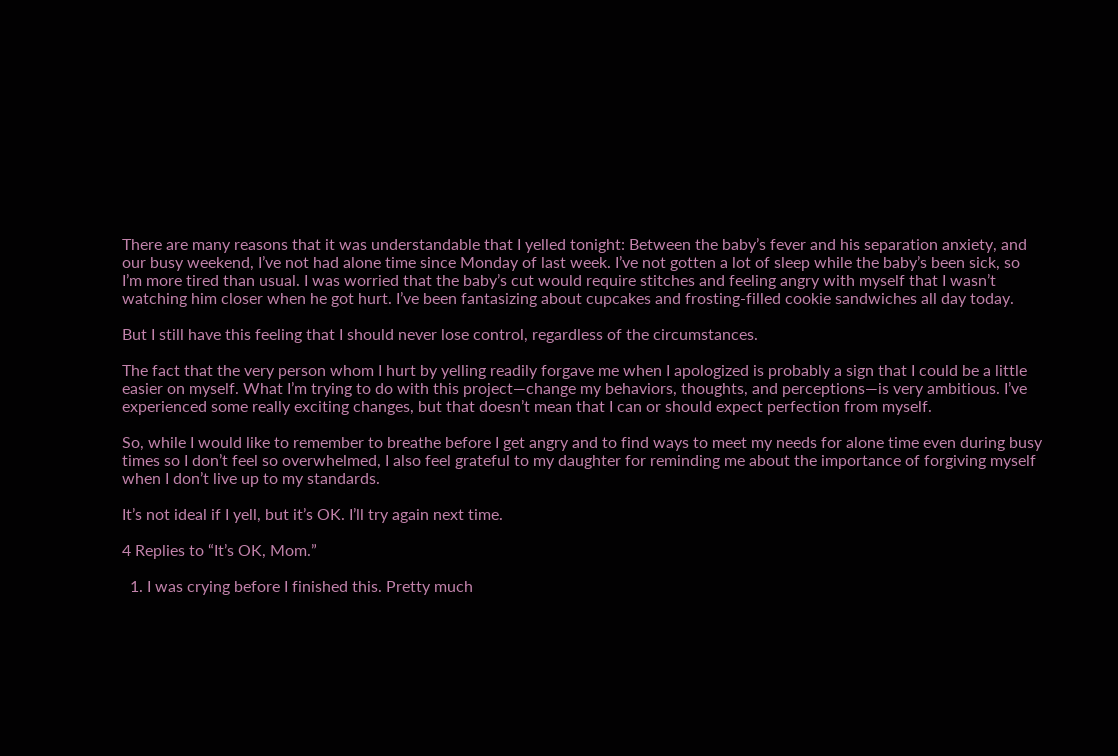There are many reasons that it was understandable that I yelled tonight: Between the baby’s fever and his separation anxiety, and our busy weekend, I’ve not had alone time since Monday of last week. I’ve not gotten a lot of sleep while the baby’s been sick, so I’m more tired than usual. I was worried that the baby’s cut would require stitches and feeling angry with myself that I wasn’t watching him closer when he got hurt. I’ve been fantasizing about cupcakes and frosting-filled cookie sandwiches all day today.

But I still have this feeling that I should never lose control, regardless of the circumstances.

The fact that the very person whom I hurt by yelling readily forgave me when I apologized is probably a sign that I could be a little easier on myself. What I’m trying to do with this project—change my behaviors, thoughts, and perceptions—is very ambitious. I’ve experienced some really exciting changes, but that doesn’t mean that I can or should expect perfection from myself.

So, while I would like to remember to breathe before I get angry and to find ways to meet my needs for alone time even during busy times so I don’t feel so overwhelmed, I also feel grateful to my daughter for reminding me about the importance of forgiving myself when I don’t live up to my standards.

It’s not ideal if I yell, but it’s OK. I’ll try again next time.

4 Replies to “It’s OK, Mom.”

  1. I was crying before I finished this. Pretty much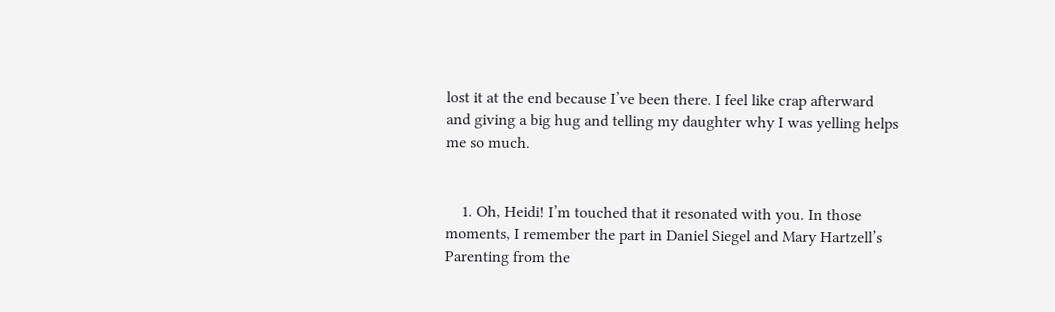lost it at the end because I’ve been there. I feel like crap afterward and giving a big hug and telling my daughter why I was yelling helps me so much.


    1. Oh, Heidi! I’m touched that it resonated with you. In those moments, I remember the part in Daniel Siegel and Mary Hartzell’s Parenting from the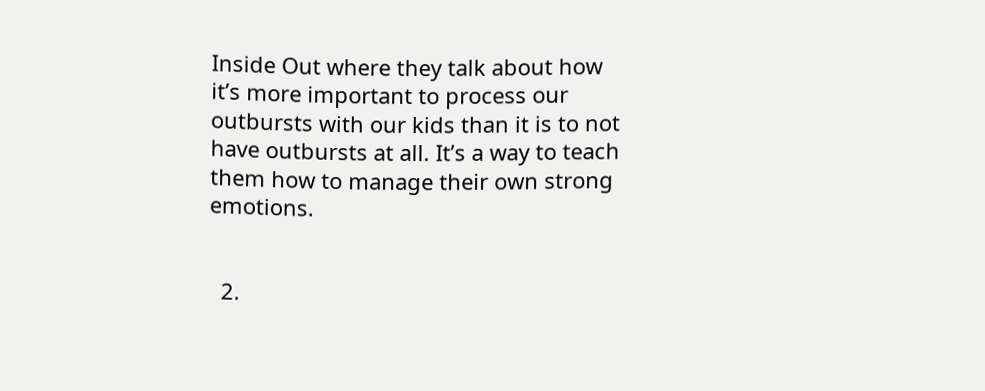Inside Out where they talk about how it’s more important to process our outbursts with our kids than it is to not have outbursts at all. It’s a way to teach them how to manage their own strong emotions.


  2.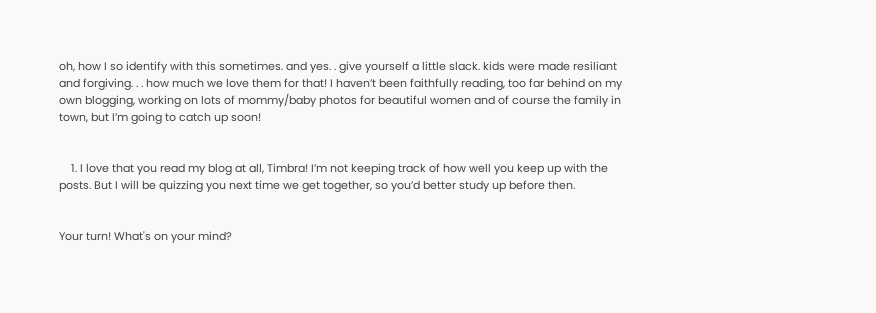oh, how I so identify with this sometimes. and yes. . give yourself a little slack. kids were made resiliant and forgiving. . . how much we love them for that! I haven’t been faithfully reading, too far behind on my own blogging, working on lots of mommy/baby photos for beautiful women and of course the family in town, but I’m going to catch up soon!


    1. I love that you read my blog at all, Timbra! I’m not keeping track of how well you keep up with the posts. But I will be quizzing you next time we get together, so you’d better study up before then.


Your turn! What's on your mind?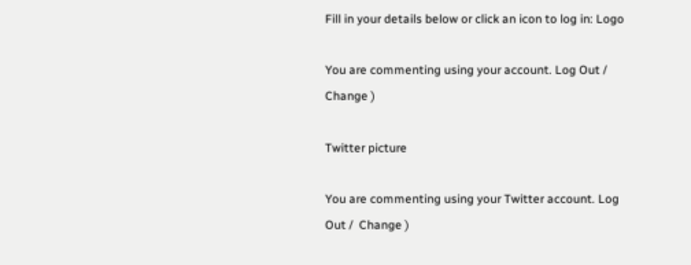Fill in your details below or click an icon to log in: Logo

You are commenting using your account. Log Out /  Change )

Twitter picture

You are commenting using your Twitter account. Log Out /  Change )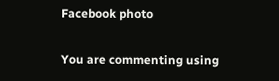Facebook photo

You are commenting using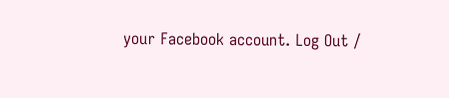your Facebook account. Log Out /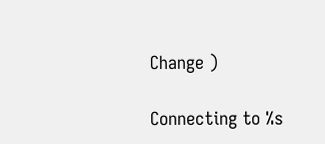Change )

Connecting to %s